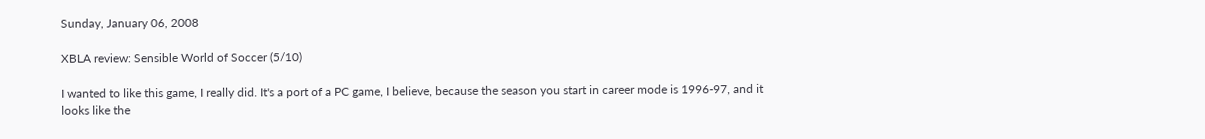Sunday, January 06, 2008

XBLA review: Sensible World of Soccer (5/10)

I wanted to like this game, I really did. It's a port of a PC game, I believe, because the season you start in career mode is 1996-97, and it looks like the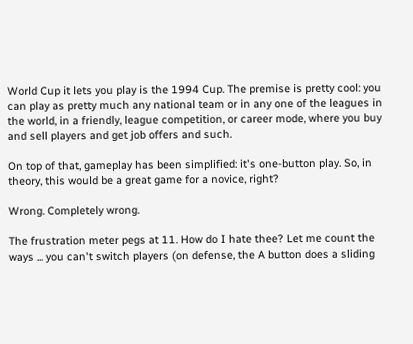World Cup it lets you play is the 1994 Cup. The premise is pretty cool: you can play as pretty much any national team or in any one of the leagues in the world, in a friendly, league competition, or career mode, where you buy and sell players and get job offers and such.

On top of that, gameplay has been simplified: it's one-button play. So, in theory, this would be a great game for a novice, right?

Wrong. Completely wrong.

The frustration meter pegs at 11. How do I hate thee? Let me count the ways ... you can't switch players (on defense, the A button does a sliding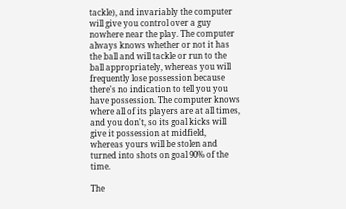tackle), and invariably the computer will give you control over a guy nowhere near the play. The computer always knows whether or not it has the ball and will tackle or run to the ball appropriately, whereas you will frequently lose possession because there's no indication to tell you you have possession. The computer knows where all of its players are at all times, and you don't, so its goal kicks will give it possession at midfield, whereas yours will be stolen and turned into shots on goal 90% of the time.

The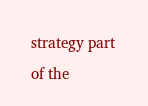strategy part of the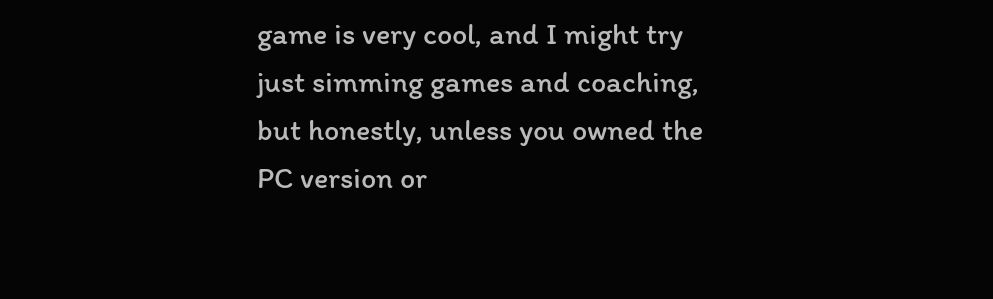game is very cool, and I might try just simming games and coaching, but honestly, unless you owned the PC version or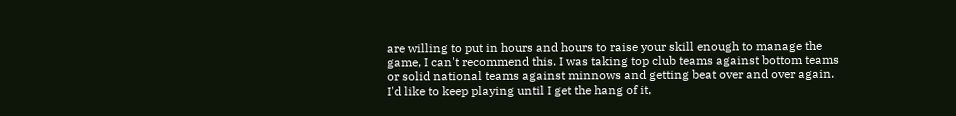are willing to put in hours and hours to raise your skill enough to manage the game, I can't recommend this. I was taking top club teams against bottom teams or solid national teams against minnows and getting beat over and over again. I'd like to keep playing until I get the hang of it,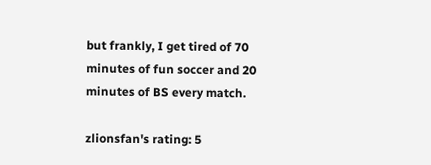but frankly, I get tired of 70 minutes of fun soccer and 20 minutes of BS every match.

zlionsfan's rating: 5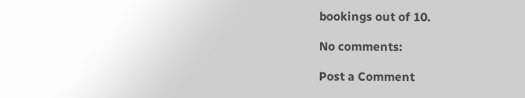bookings out of 10.

No comments:

Post a Comment